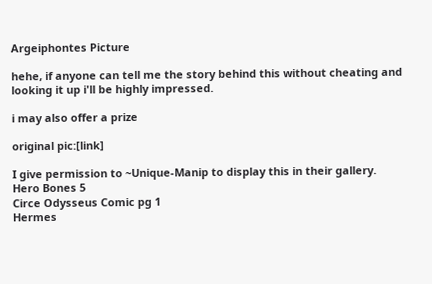Argeiphontes Picture

hehe, if anyone can tell me the story behind this without cheating and looking it up i'll be highly impressed.

i may also offer a prize

original pic:[link]

I give permission to ~Unique-Manip to display this in their gallery.
Hero Bones 5
Circe Odysseus Comic pg 1
Hermes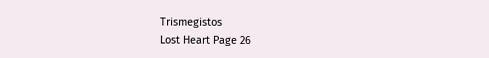Trismegistos
Lost Heart Page 26